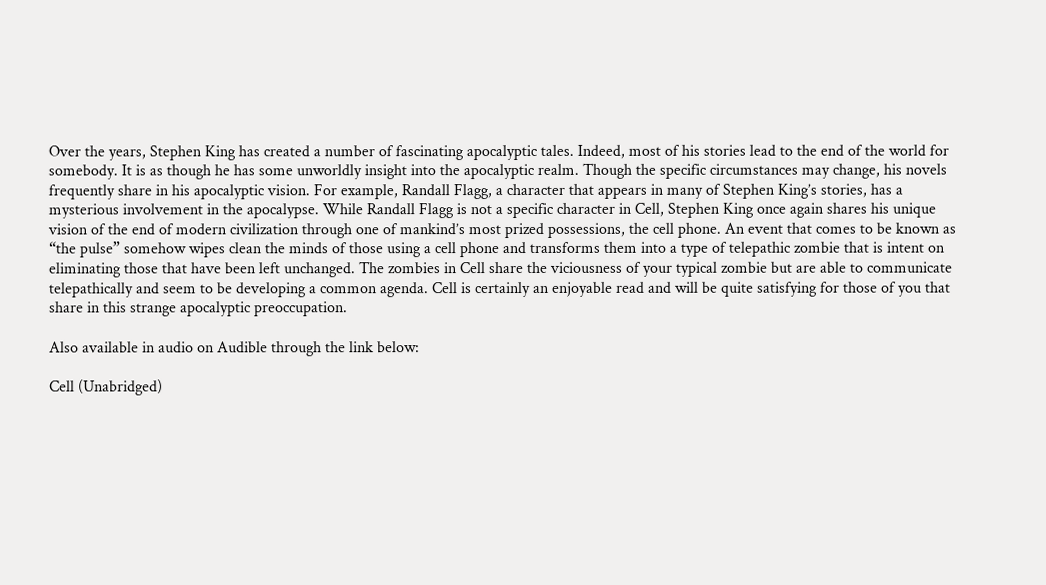Over the years, Stephen King has created a number of fascinating apocalyptic tales. Indeed, most of his stories lead to the end of the world for somebody. It is as though he has some unworldly insight into the apocalyptic realm. Though the specific circumstances may change, his novels frequently share in his apocalyptic vision. For example, Randall Flagg, a character that appears in many of Stephen King’s stories, has a mysterious involvement in the apocalypse. While Randall Flagg is not a specific character in Cell, Stephen King once again shares his unique vision of the end of modern civilization through one of mankind’s most prized possessions, the cell phone. An event that comes to be known as “the pulse” somehow wipes clean the minds of those using a cell phone and transforms them into a type of telepathic zombie that is intent on eliminating those that have been left unchanged. The zombies in Cell share the viciousness of your typical zombie but are able to communicate telepathically and seem to be developing a common agenda. Cell is certainly an enjoyable read and will be quite satisfying for those of you that share in this strange apocalyptic preoccupation.

Also available in audio on Audible through the link below:

Cell (Unabridged)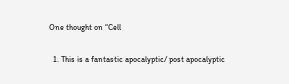One thought on “Cell

  1. This is a fantastic apocalyptic/ post apocalyptic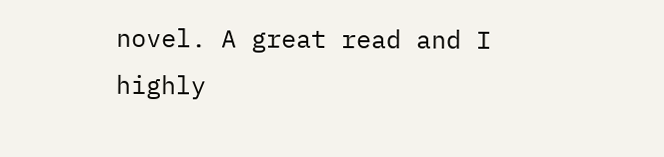novel. A great read and I highly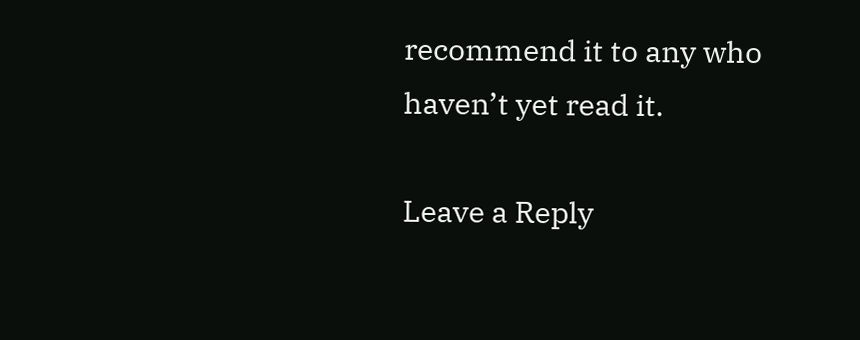recommend it to any who haven’t yet read it.

Leave a Reply